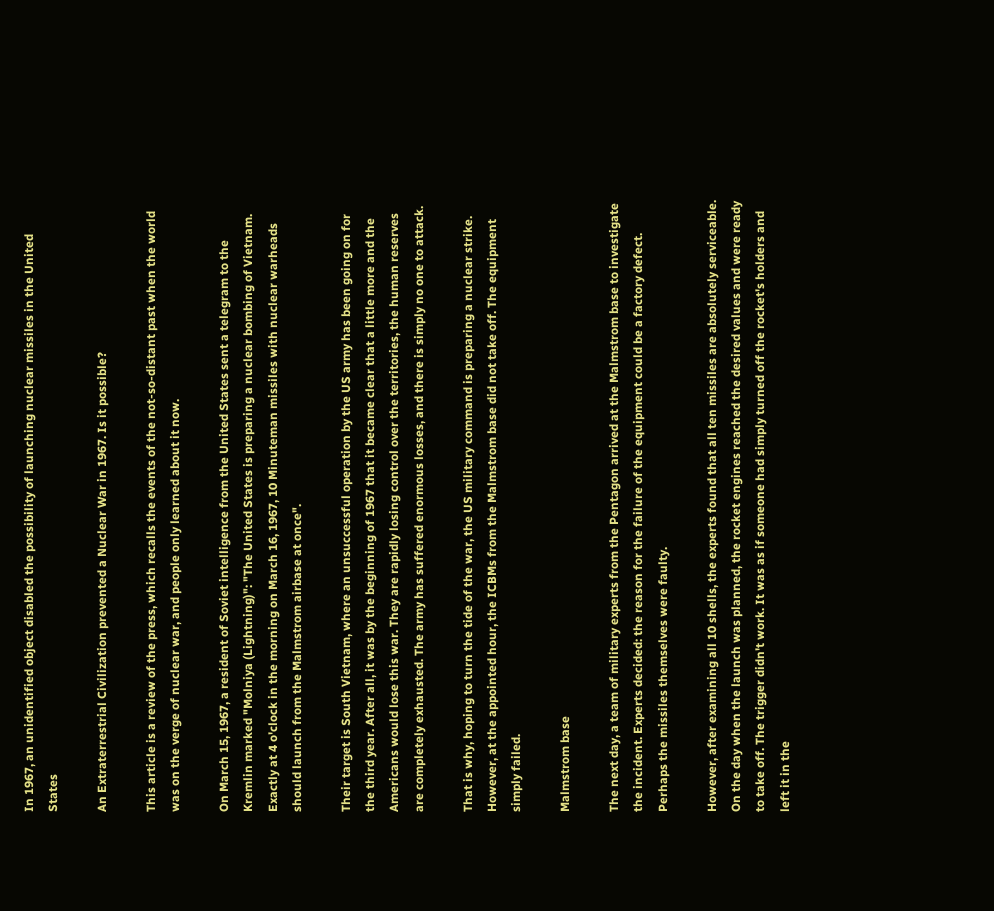In 1967, an unidentified object disabled the possibility of launching nuclear missiles in the United States

An Extraterrestrial Civilization prevented a Nuclear War in 1967. Is it possible?

This article is a review of the press, which recalls the events of the not-so-distant past when the world was on the verge of nuclear war, and people only learned about it now.

On March 15, 1967, a resident of Soviet intelligence from the United States sent a telegram to the Kremlin marked "Molniya (Lightning)": "The United States is preparing a nuclear bombing of Vietnam. Exactly at 4 o'clock in the morning on March 16, 1967, 10 Minuteman missiles with nuclear warheads should launch from the Malmstrom airbase at once".

Their target is South Vietnam, where an unsuccessful operation by the US army has been going on for the third year. After all, it was by the beginning of 1967 that it became clear that a little more and the Americans would lose this war. They are rapidly losing control over the territories, the human reserves are completely exhausted. The army has suffered enormous losses, and there is simply no one to attack.

That is why, hoping to turn the tide of the war, the US military command is preparing a nuclear strike. However, at the appointed hour, the ICBMs from the Malmstrom base did not take off. The equipment simply failed.

Malmstrom base

The next day, a team of military experts from the Pentagon arrived at the Malmstrom base to investigate the incident. Experts decided: the reason for the failure of the equipment could be a factory defect. Perhaps the missiles themselves were faulty.

However, after examining all 10 shells, the experts found that all ten missiles are absolutely serviceable. On the day when the launch was planned, the rocket engines reached the desired values and were ready to take off. The trigger didn't work. It was as if someone had simply turned off the rocket's holders and left it in the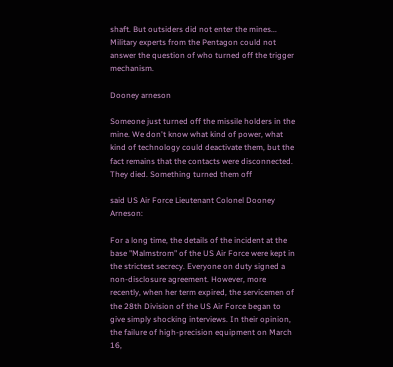shaft. But outsiders did not enter the mines... Military experts from the Pentagon could not answer the question of who turned off the trigger mechanism.

Dooney arneson

Someone just turned off the missile holders in the mine. We don't know what kind of power, what kind of technology could deactivate them, but the fact remains that the contacts were disconnected. They died. Something turned them off

said US Air Force Lieutenant Colonel Dooney Arneson:

For a long time, the details of the incident at the base "Malmstrom" of the US Air Force were kept in the strictest secrecy. Everyone on duty signed a non-disclosure agreement. However, more recently, when her term expired, the servicemen of the 28th Division of the US Air Force began to give simply shocking interviews. In their opinion, the failure of high-precision equipment on March 16,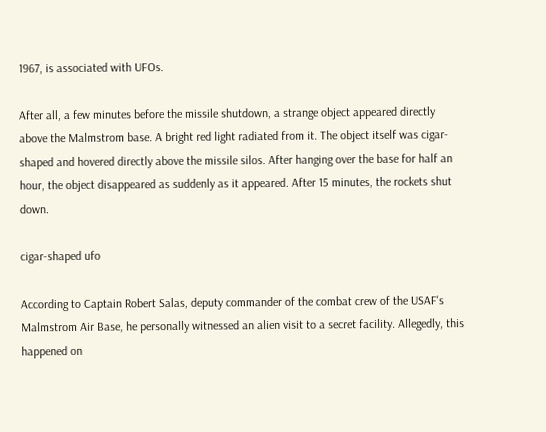1967, is associated with UFOs.

After all, a few minutes before the missile shutdown, a strange object appeared directly above the Malmstrom base. A bright red light radiated from it. The object itself was cigar-shaped and hovered directly above the missile silos. After hanging over the base for half an hour, the object disappeared as suddenly as it appeared. After 15 minutes, the rockets shut down.

cigar-shaped ufo

According to Captain Robert Salas, deputy commander of the combat crew of the USAF's Malmstrom Air Base, he personally witnessed an alien visit to a secret facility. Allegedly, this happened on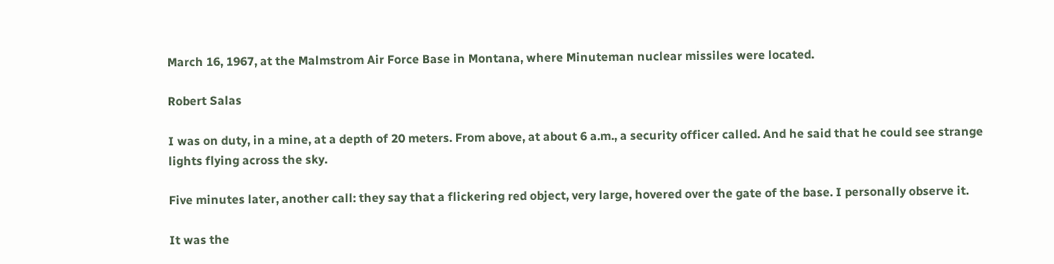March 16, 1967, at the Malmstrom Air Force Base in Montana, where Minuteman nuclear missiles were located.

Robert Salas

I was on duty, in a mine, at a depth of 20 meters. From above, at about 6 a.m., a security officer called. And he said that he could see strange lights flying across the sky.

Five minutes later, another call: they say that a flickering red object, very large, hovered over the gate of the base. I personally observe it.

It was the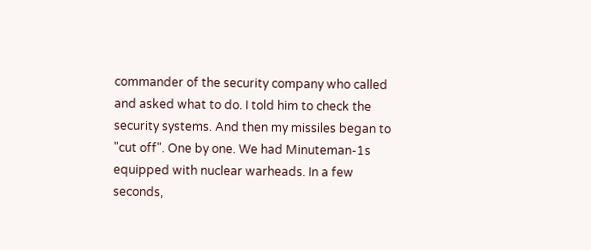commander of the security company who called and asked what to do. I told him to check the security systems. And then my missiles began to "cut off". One by one. We had Minuteman-1s equipped with nuclear warheads. In a few seconds,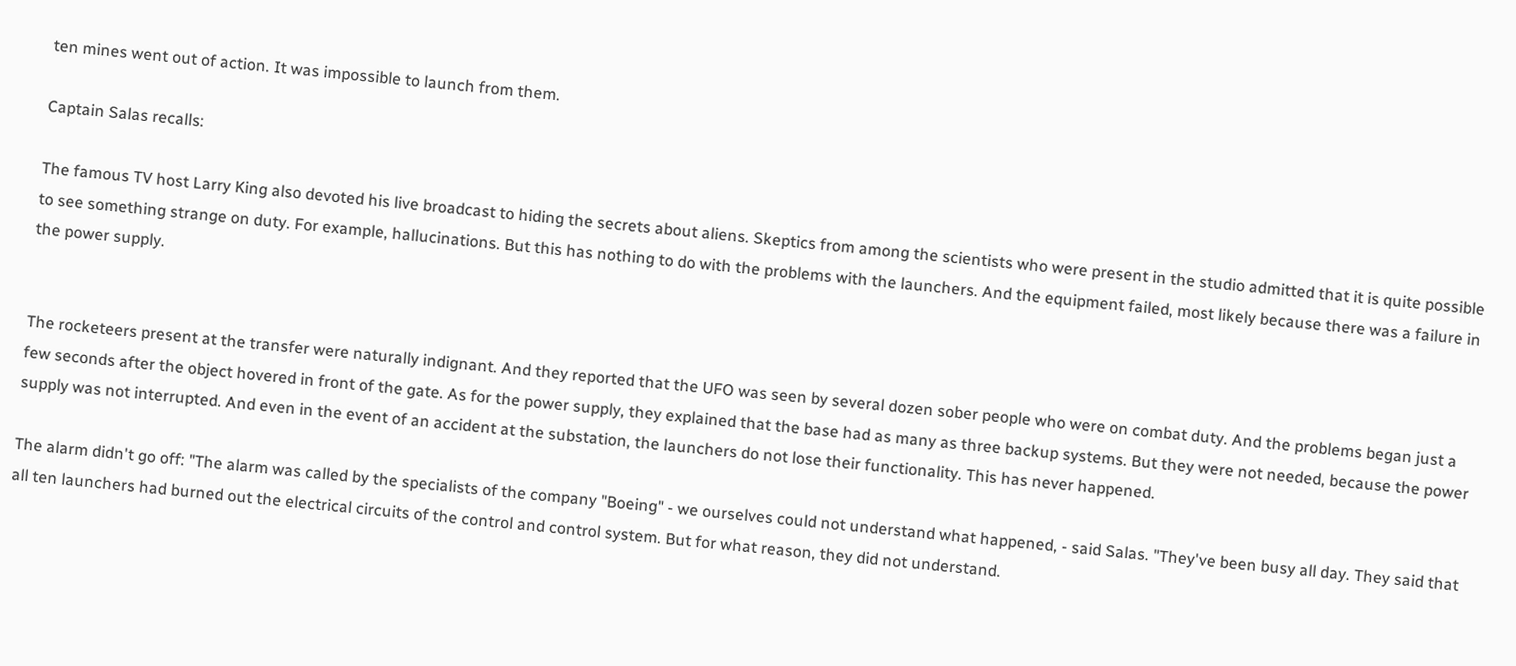ten mines went out of action. It was impossible to launch from them.

Captain Salas recalls:

The famous TV host Larry King also devoted his live broadcast to hiding the secrets about aliens. Skeptics from among the scientists who were present in the studio admitted that it is quite possible to see something strange on duty. For example, hallucinations. But this has nothing to do with the problems with the launchers. And the equipment failed, most likely because there was a failure in the power supply.


The rocketeers present at the transfer were naturally indignant. And they reported that the UFO was seen by several dozen sober people who were on combat duty. And the problems began just a few seconds after the object hovered in front of the gate. As for the power supply, they explained that the base had as many as three backup systems. But they were not needed, because the power supply was not interrupted. And even in the event of an accident at the substation, the launchers do not lose their functionality. This has never happened.

The alarm didn't go off: "The alarm was called by the specialists of the company "Boeing" - we ourselves could not understand what happened, - said Salas. "They've been busy all day. They said that all ten launchers had burned out the electrical circuits of the control and control system. But for what reason, they did not understand.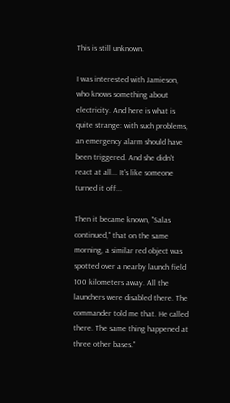This is still unknown.

I was interested with Jamieson, who knows something about electricity. And here is what is quite strange: with such problems, an emergency alarm should have been triggered. And she didn't react at all... It's like someone turned it off...

Then it became known, "Salas continued," that on the same morning, a similar red object was spotted over a nearby launch field 100 kilometers away. All the launchers were disabled there. The commander told me that. He called there. The same thing happened at three other bases."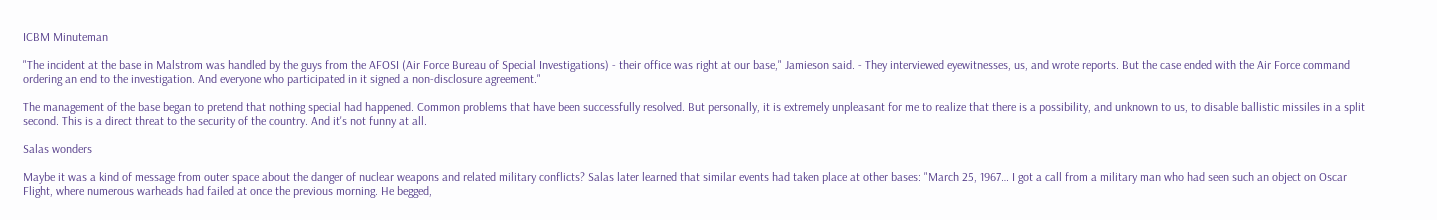ICBM Minuteman

"The incident at the base in Malstrom was handled by the guys from the AFOSI (Air Force Bureau of Special Investigations) - their office was right at our base," Jamieson said. - They interviewed eyewitnesses, us, and wrote reports. But the case ended with the Air Force command ordering an end to the investigation. And everyone who participated in it signed a non-disclosure agreement."

The management of the base began to pretend that nothing special had happened. Common problems that have been successfully resolved. But personally, it is extremely unpleasant for me to realize that there is a possibility, and unknown to us, to disable ballistic missiles in a split second. This is a direct threat to the security of the country. And it's not funny at all.

Salas wonders

Maybe it was a kind of message from outer space about the danger of nuclear weapons and related military conflicts? Salas later learned that similar events had taken place at other bases: "March 25, 1967… I got a call from a military man who had seen such an object on Oscar Flight, where numerous warheads had failed at once the previous morning. He begged,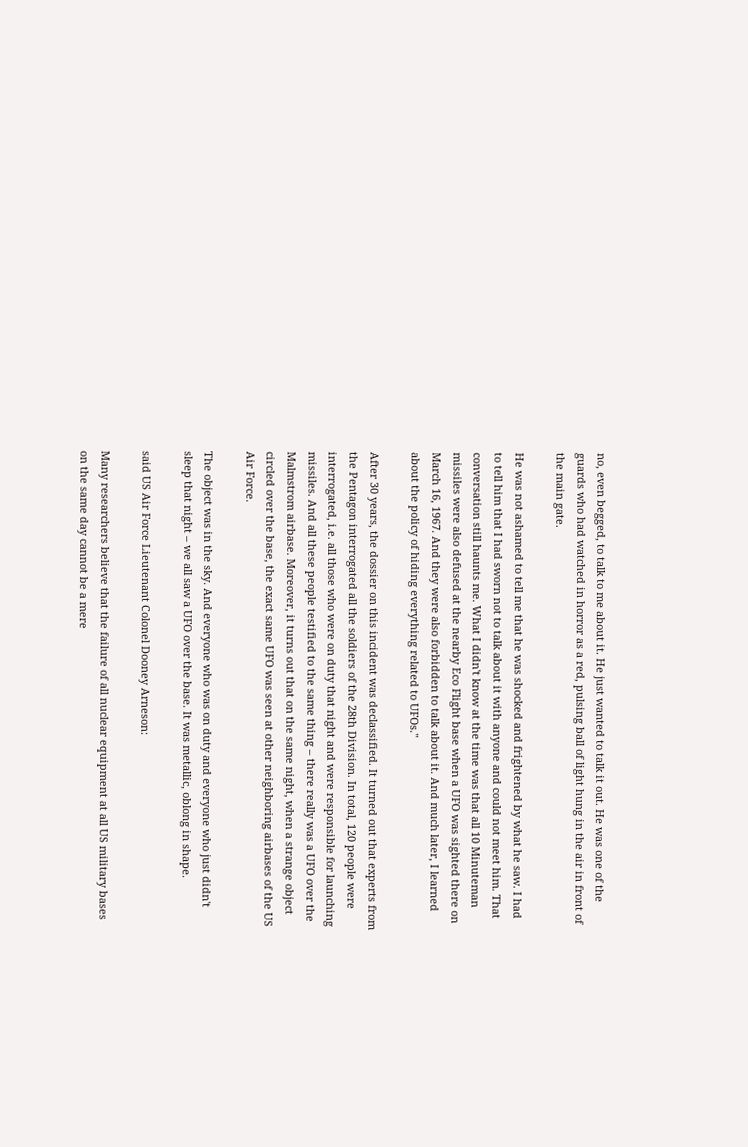no, even begged, to talk to me about it. He just wanted to talk it out. He was one of the guards who had watched in horror as a red, pulsing ball of light hung in the air in front of the main gate.

He was not ashamed to tell me that he was shocked and frightened by what he saw. I had to tell him that I had sworn not to talk about it with anyone and could not meet him. That conversation still haunts me. What I didn't know at the time was that all 10 Minuteman missiles were also defused at the nearby Eco Flight base when a UFO was sighted there on March 16, 1967. And they were also forbidden to talk about it. And much later, I learned about the policy of hiding everything related to UFOs."

After 30 years, the dossier on this incident was declassified. It turned out that experts from the Pentagon interrogated all the soldiers of the 28th Division. In total, 120 people were interrogated, i.e. all those who were on duty that night and were responsible for launching missiles. And all these people testified to the same thing – there really was a UFO over the Malmstrom airbase. Moreover, it turns out that on the same night, when a strange object circled over the base, the exact same UFO was seen at other neighboring airbases of the US Air Force.

The object was in the sky. And everyone who was on duty and everyone who just didn't sleep that night – we all saw a UFO over the base. It was metallic, oblong in shape.

said US Air Force Lieutenant Colonel Dooney Arneson:

Many researchers believe that the failure of all nuclear equipment at all US military bases on the same day cannot be a mere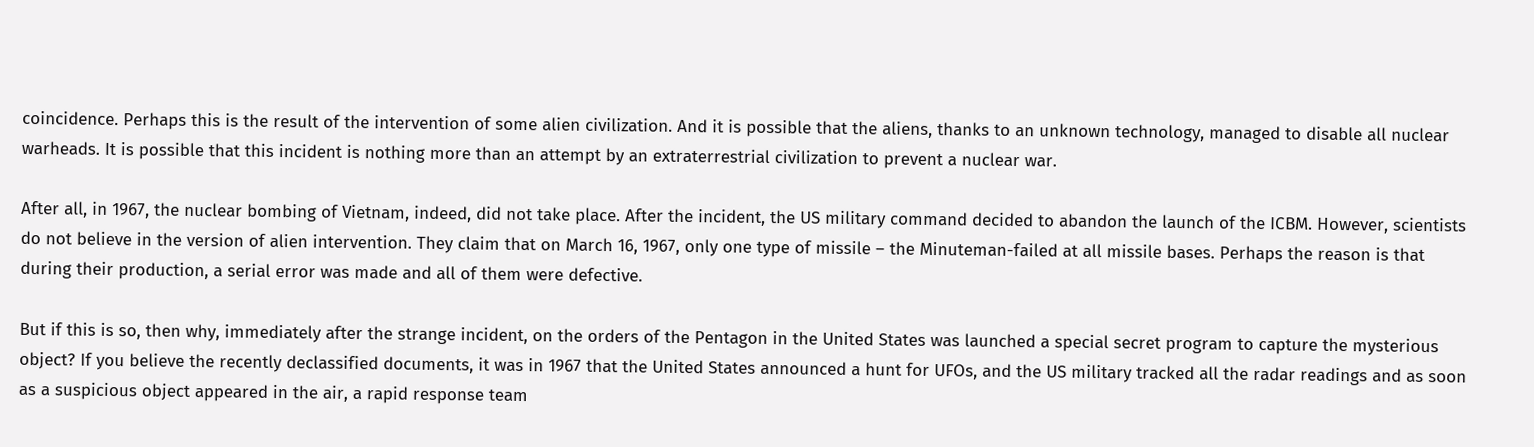coincidence. Perhaps this is the result of the intervention of some alien civilization. And it is possible that the aliens, thanks to an unknown technology, managed to disable all nuclear warheads. It is possible that this incident is nothing more than an attempt by an extraterrestrial civilization to prevent a nuclear war.

After all, in 1967, the nuclear bombing of Vietnam, indeed, did not take place. After the incident, the US military command decided to abandon the launch of the ICBM. However, scientists do not believe in the version of alien intervention. They claim that on March 16, 1967, only one type of missile – the Minuteman-failed at all missile bases. Perhaps the reason is that during their production, a serial error was made and all of them were defective.

But if this is so, then why, immediately after the strange incident, on the orders of the Pentagon in the United States was launched a special secret program to capture the mysterious object? If you believe the recently declassified documents, it was in 1967 that the United States announced a hunt for UFOs, and the US military tracked all the radar readings and as soon as a suspicious object appeared in the air, a rapid response team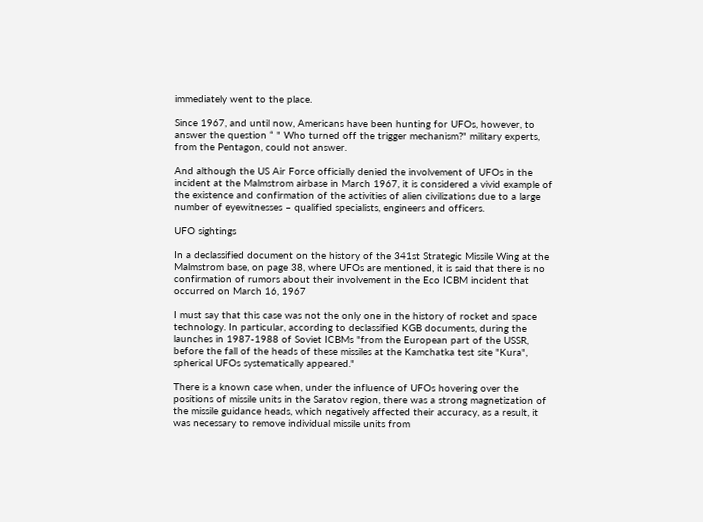immediately went to the place.

Since 1967, and until now, Americans have been hunting for UFOs, however, to answer the question “ " Who turned off the trigger mechanism?" military experts, from the Pentagon, could not answer.

And although the US Air Force officially denied the involvement of UFOs in the incident at the Malmstrom airbase in March 1967, it is considered a vivid example of the existence and confirmation of the activities of alien civilizations due to a large number of eyewitnesses – qualified specialists, engineers and officers.

UFO sightings

In a declassified document on the history of the 341st Strategic Missile Wing at the Malmstrom base, on page 38, where UFOs are mentioned, it is said that there is no confirmation of rumors about their involvement in the Eco ICBM incident that occurred on March 16, 1967

I must say that this case was not the only one in the history of rocket and space technology. In particular, according to declassified KGB documents, during the launches in 1987-1988 of Soviet ICBMs "from the European part of the USSR, before the fall of the heads of these missiles at the Kamchatka test site "Kura", spherical UFOs systematically appeared."

There is a known case when, under the influence of UFOs hovering over the positions of missile units in the Saratov region, there was a strong magnetization of the missile guidance heads, which negatively affected their accuracy, as a result, it was necessary to remove individual missile units from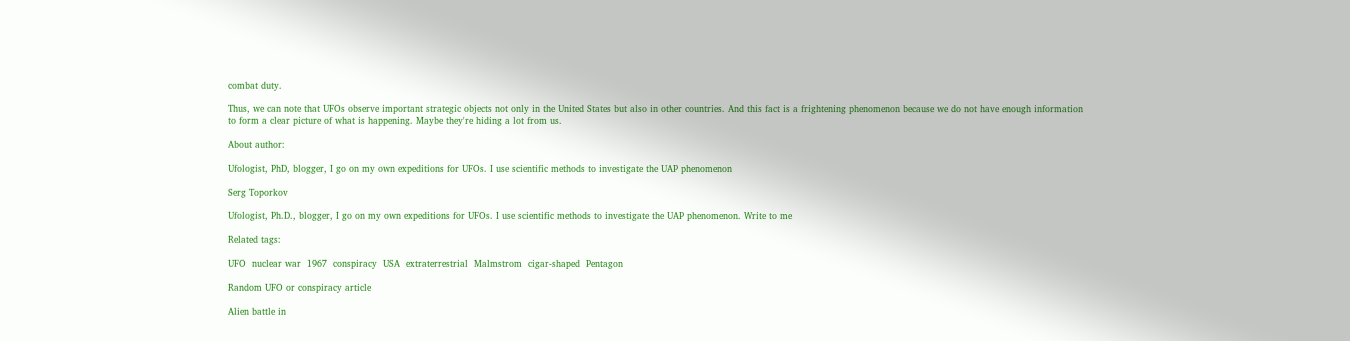combat duty.

Thus, we can note that UFOs observe important strategic objects not only in the United States but also in other countries. And this fact is a frightening phenomenon because we do not have enough information to form a clear picture of what is happening. Maybe they're hiding a lot from us.

About author:

Ufologist, PhD, blogger, I go on my own expeditions for UFOs. I use scientific methods to investigate the UAP phenomenon

Serg Toporkov

Ufologist, Ph.D., blogger, I go on my own expeditions for UFOs. I use scientific methods to investigate the UAP phenomenon. Write to me

Related tags:

UFO  nuclear war  1967  conspiracy  USA  extraterrestrial  Malmstrom  cigar-shaped  Pentagon

Random UFO or conspiracy article

Alien battle in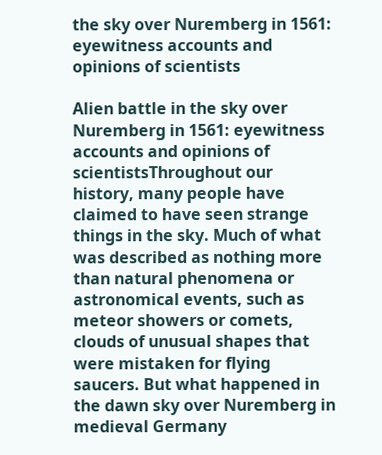the sky over Nuremberg in 1561: eyewitness accounts and opinions of scientists

Alien battle in the sky over Nuremberg in 1561: eyewitness accounts and opinions of scientistsThroughout our history, many people have claimed to have seen strange things in the sky. Much of what was described as nothing more than natural phenomena or astronomical events, such as meteor showers or comets, clouds of unusual shapes that were mistaken for flying saucers. But what happened in the dawn sky over Nuremberg in medieval Germany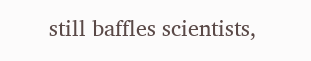still baffles scientists,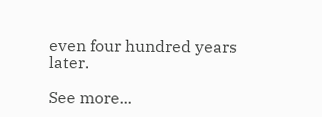even four hundred years later.

See more...